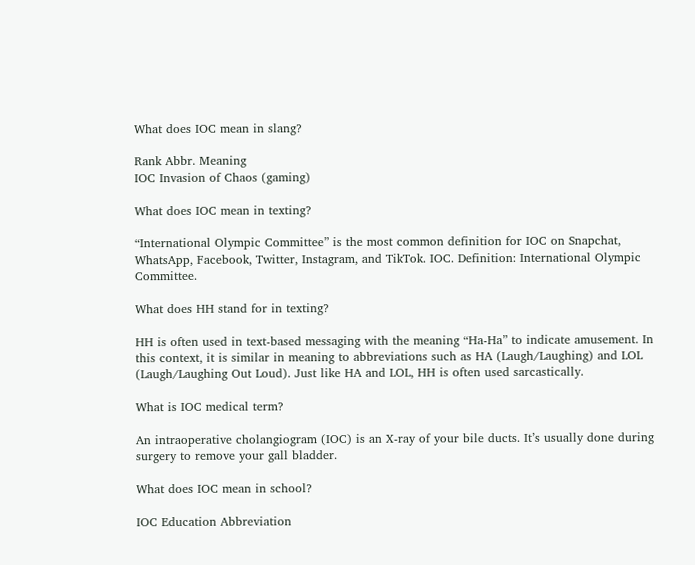What does IOC mean in slang?

Rank Abbr. Meaning
IOC Invasion of Chaos (gaming)

What does IOC mean in texting?

“International Olympic Committee” is the most common definition for IOC on Snapchat, WhatsApp, Facebook, Twitter, Instagram, and TikTok. IOC. Definition: International Olympic Committee.

What does HH stand for in texting?

HH is often used in text-based messaging with the meaning “Ha-Ha” to indicate amusement. In this context, it is similar in meaning to abbreviations such as HA (Laugh/Laughing) and LOL (Laugh/Laughing Out Loud). Just like HA and LOL, HH is often used sarcastically.

What is IOC medical term?

An intraoperative cholangiogram (IOC) is an X-ray of your bile ducts. It’s usually done during surgery to remove your gall bladder.

What does IOC mean in school?

IOC Education Abbreviation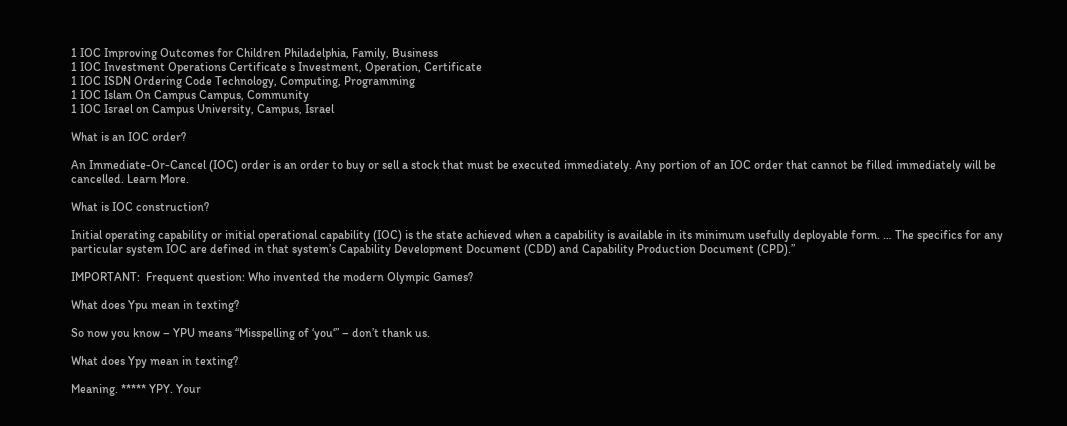1 IOC Improving Outcomes for Children Philadelphia, Family, Business
1 IOC Investment Operations Certificate s Investment, Operation, Certificate
1 IOC ISDN Ordering Code Technology, Computing, Programming
1 IOC Islam On Campus Campus, Community
1 IOC Israel on Campus University, Campus, Israel

What is an IOC order?

An Immediate-Or-Cancel (IOC) order is an order to buy or sell a stock that must be executed immediately. Any portion of an IOC order that cannot be filled immediately will be cancelled. Learn More.

What is IOC construction?

Initial operating capability or initial operational capability (IOC) is the state achieved when a capability is available in its minimum usefully deployable form. … The specifics for any particular system IOC are defined in that system’s Capability Development Document (CDD) and Capability Production Document (CPD).”

IMPORTANT:  Frequent question: Who invented the modern Olympic Games?

What does Ypu mean in texting?

So now you know – YPU means “Misspelling of ‘you‘” – don’t thank us.

What does Ypy mean in texting?

Meaning. ***** YPY. Your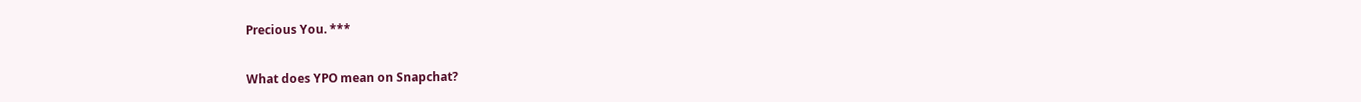Precious You. ***

What does YPO mean on Snapchat?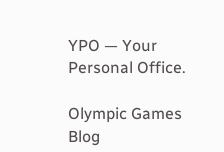YPO — Your Personal Office.

Olympic Games Blog